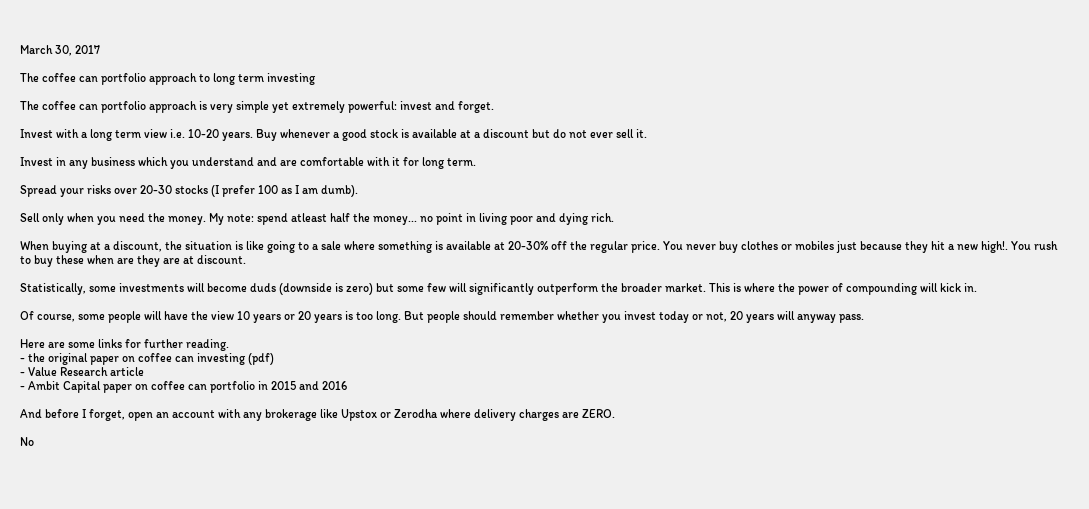March 30, 2017

The coffee can portfolio approach to long term investing

The coffee can portfolio approach is very simple yet extremely powerful: invest and forget.

Invest with a long term view i.e. 10-20 years. Buy whenever a good stock is available at a discount but do not ever sell it.

Invest in any business which you understand and are comfortable with it for long term.

Spread your risks over 20-30 stocks (I prefer 100 as I am dumb).

Sell only when you need the money. My note: spend atleast half the money... no point in living poor and dying rich.

When buying at a discount, the situation is like going to a sale where something is available at 20-30% off the regular price. You never buy clothes or mobiles just because they hit a new high!. You rush to buy these when are they are at discount.

Statistically, some investments will become duds (downside is zero) but some few will significantly outperform the broader market. This is where the power of compounding will kick in.

Of course, some people will have the view 10 years or 20 years is too long. But people should remember whether you invest today or not, 20 years will anyway pass.

Here are some links for further reading.
- the original paper on coffee can investing (pdf)
- Value Research article
- Ambit Capital paper on coffee can portfolio in 2015 and 2016

And before I forget, open an account with any brokerage like Upstox or Zerodha where delivery charges are ZERO.

No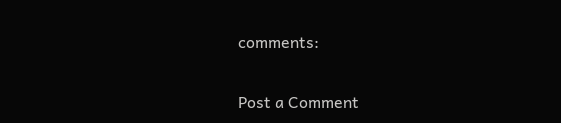comments:

Post a Comment